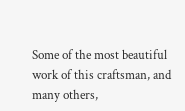Some of the most beautiful work of this craftsman, and many others,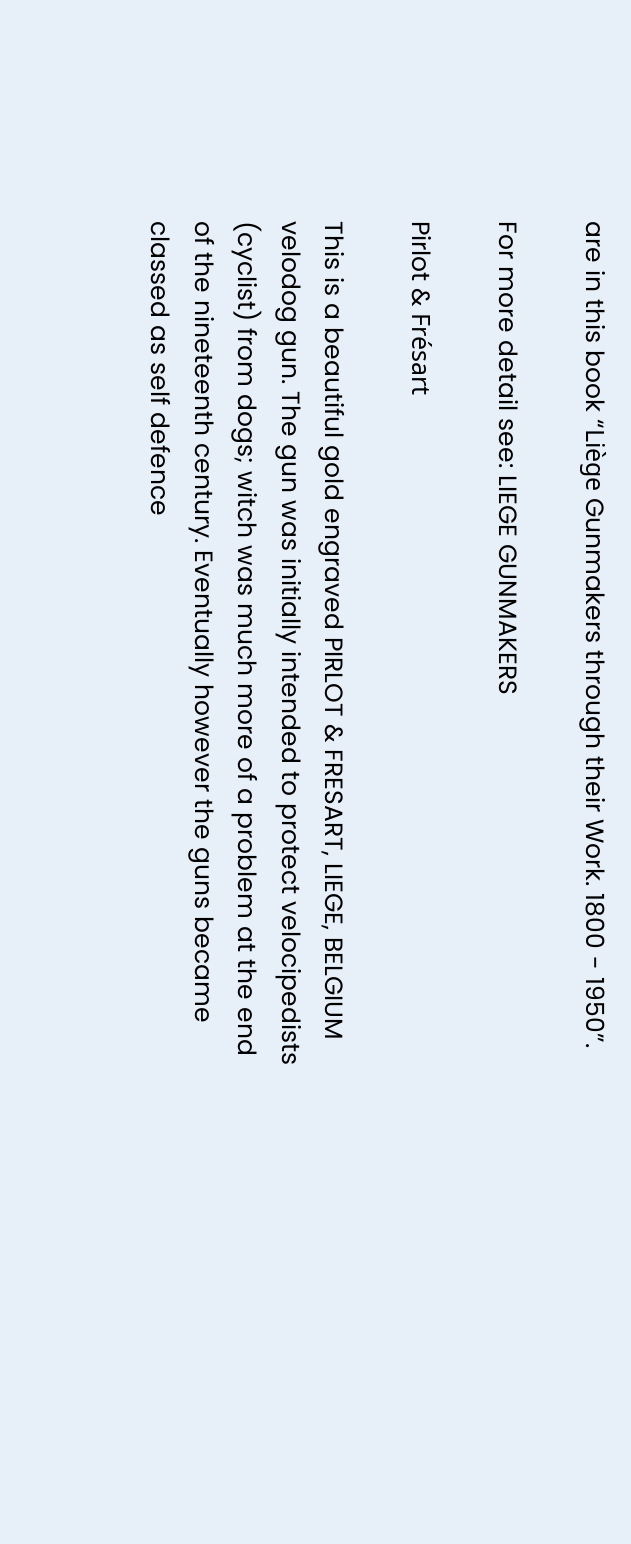are in this book “Liège Gunmakers through their Work. 1800 - 1950”.

For more detail see: LIEGE GUNMAKERS

Pirlot & Frésart

This is a beautiful gold engraved PIRLOT & FRESART, LIEGE, BELGIUM velodog gun. The gun was initially intended to protect velocipedists (cyclist) from dogs; witch was much more of a problem at the end of the nineteenth century. Eventually however the guns became classed as self defence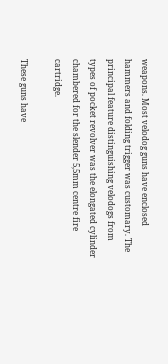weapons. Most velodog guns have enclosed hammers and folding trigger was customary. The principal feature distinguishing velodogs from types of pocket revolver was the elongated cylinder chambered for the slender 5,5mm centre fire cartridge.

These guns have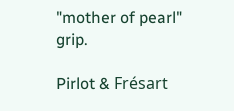"mother of pearl" grip.

Pirlot & Frésart